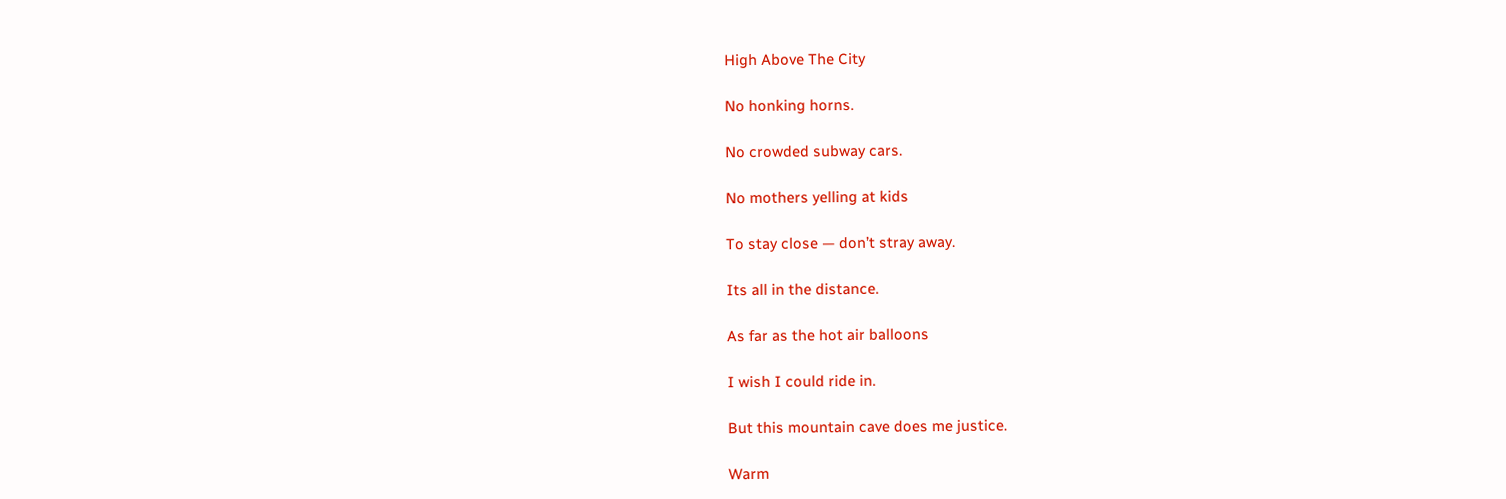High Above The City

No honking horns.

No crowded subway cars.

No mothers yelling at kids

To stay close — don’t stray away.

Its all in the distance.

As far as the hot air balloons

I wish I could ride in.

But this mountain cave does me justice.

Warm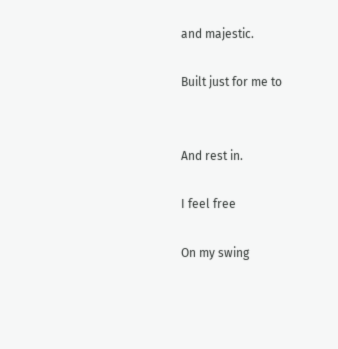and majestic.

Built just for me to


And rest in.

I feel free

On my swing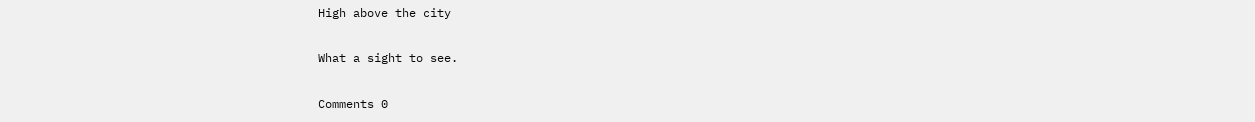High above the city

What a sight to see.

Comments 0